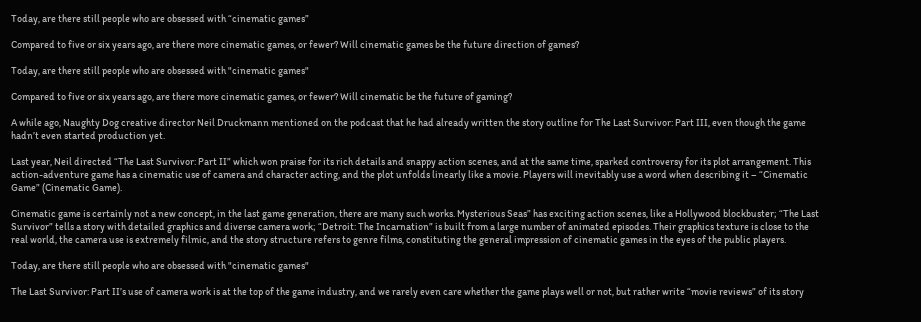Today, are there still people who are obsessed with “cinematic games”

Compared to five or six years ago, are there more cinematic games, or fewer? Will cinematic games be the future direction of games?

Today, are there still people who are obsessed with "cinematic games"

Compared to five or six years ago, are there more cinematic games, or fewer? Will cinematic be the future of gaming?

A while ago, Naughty Dog creative director Neil Druckmann mentioned on the podcast that he had already written the story outline for The Last Survivor: Part III, even though the game hadn’t even started production yet.

Last year, Neil directed “The Last Survivor: Part II” which won praise for its rich details and snappy action scenes, and at the same time, sparked controversy for its plot arrangement. This action-adventure game has a cinematic use of camera and character acting, and the plot unfolds linearly like a movie. Players will inevitably use a word when describing it – “Cinematic Game” (Cinematic Game).

Cinematic game is certainly not a new concept, in the last game generation, there are many such works. Mysterious Seas” has exciting action scenes, like a Hollywood blockbuster; “The Last Survivor” tells a story with detailed graphics and diverse camera work; “Detroit: The Incarnation” is built from a large number of animated episodes. Their graphics texture is close to the real world, the camera use is extremely filmic, and the story structure refers to genre films, constituting the general impression of cinematic games in the eyes of the public players.

Today, are there still people who are obsessed with "cinematic games"

The Last Survivor: Part II’s use of camera work is at the top of the game industry, and we rarely even care whether the game plays well or not, but rather write “movie reviews” of its story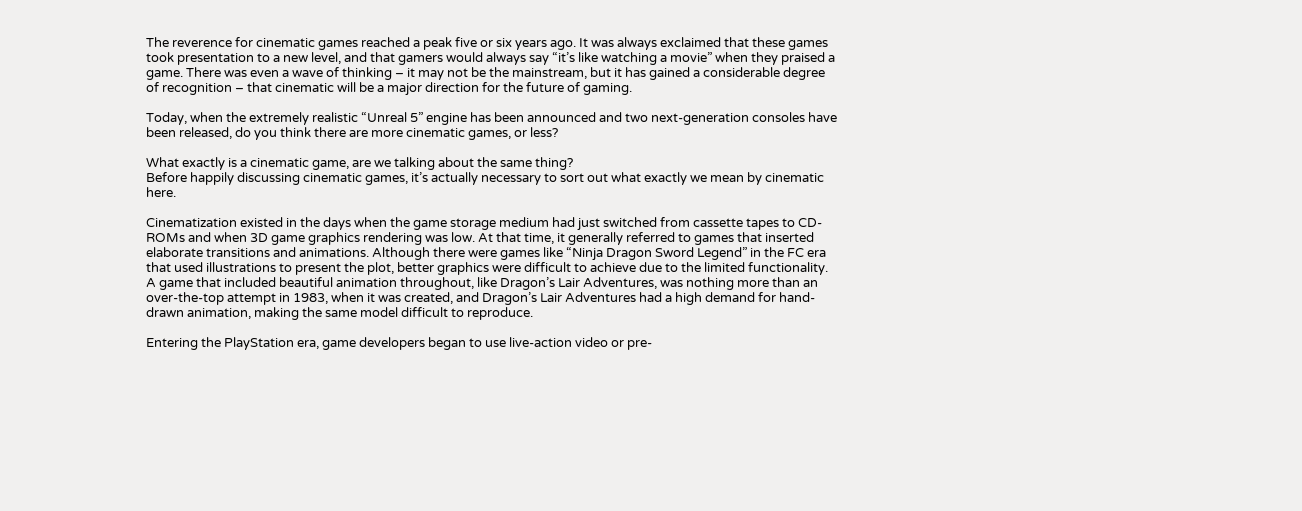The reverence for cinematic games reached a peak five or six years ago. It was always exclaimed that these games took presentation to a new level, and that gamers would always say “it’s like watching a movie” when they praised a game. There was even a wave of thinking – it may not be the mainstream, but it has gained a considerable degree of recognition – that cinematic will be a major direction for the future of gaming.

Today, when the extremely realistic “Unreal 5” engine has been announced and two next-generation consoles have been released, do you think there are more cinematic games, or less?

What exactly is a cinematic game, are we talking about the same thing?
Before happily discussing cinematic games, it’s actually necessary to sort out what exactly we mean by cinematic here.

Cinematization existed in the days when the game storage medium had just switched from cassette tapes to CD-ROMs and when 3D game graphics rendering was low. At that time, it generally referred to games that inserted elaborate transitions and animations. Although there were games like “Ninja Dragon Sword Legend” in the FC era that used illustrations to present the plot, better graphics were difficult to achieve due to the limited functionality. A game that included beautiful animation throughout, like Dragon’s Lair Adventures, was nothing more than an over-the-top attempt in 1983, when it was created, and Dragon’s Lair Adventures had a high demand for hand-drawn animation, making the same model difficult to reproduce.

Entering the PlayStation era, game developers began to use live-action video or pre-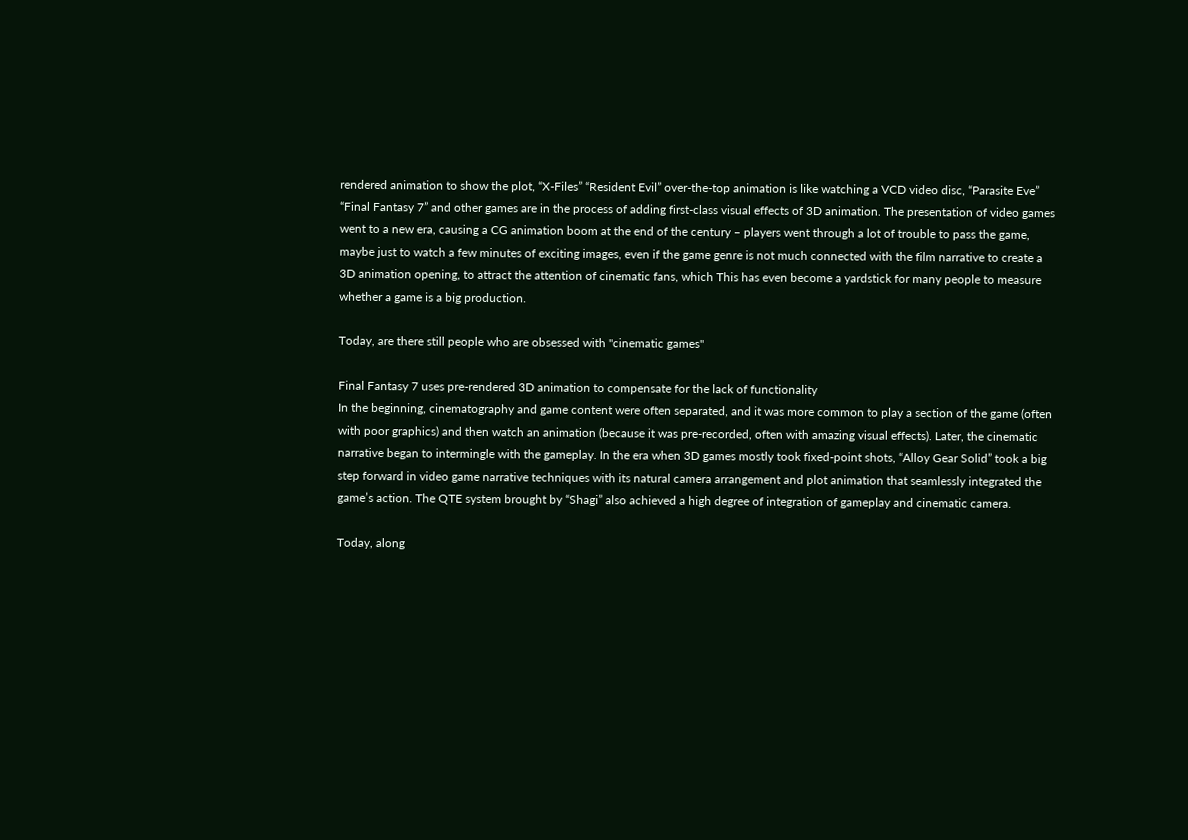rendered animation to show the plot, “X-Files” “Resident Evil” over-the-top animation is like watching a VCD video disc, “Parasite Eve” “Final Fantasy 7” and other games are in the process of adding first-class visual effects of 3D animation. The presentation of video games went to a new era, causing a CG animation boom at the end of the century – players went through a lot of trouble to pass the game, maybe just to watch a few minutes of exciting images, even if the game genre is not much connected with the film narrative to create a 3D animation opening, to attract the attention of cinematic fans, which This has even become a yardstick for many people to measure whether a game is a big production.

Today, are there still people who are obsessed with "cinematic games"

Final Fantasy 7 uses pre-rendered 3D animation to compensate for the lack of functionality
In the beginning, cinematography and game content were often separated, and it was more common to play a section of the game (often with poor graphics) and then watch an animation (because it was pre-recorded, often with amazing visual effects). Later, the cinematic narrative began to intermingle with the gameplay. In the era when 3D games mostly took fixed-point shots, “Alloy Gear Solid” took a big step forward in video game narrative techniques with its natural camera arrangement and plot animation that seamlessly integrated the game’s action. The QTE system brought by “Shagi” also achieved a high degree of integration of gameplay and cinematic camera.

Today, along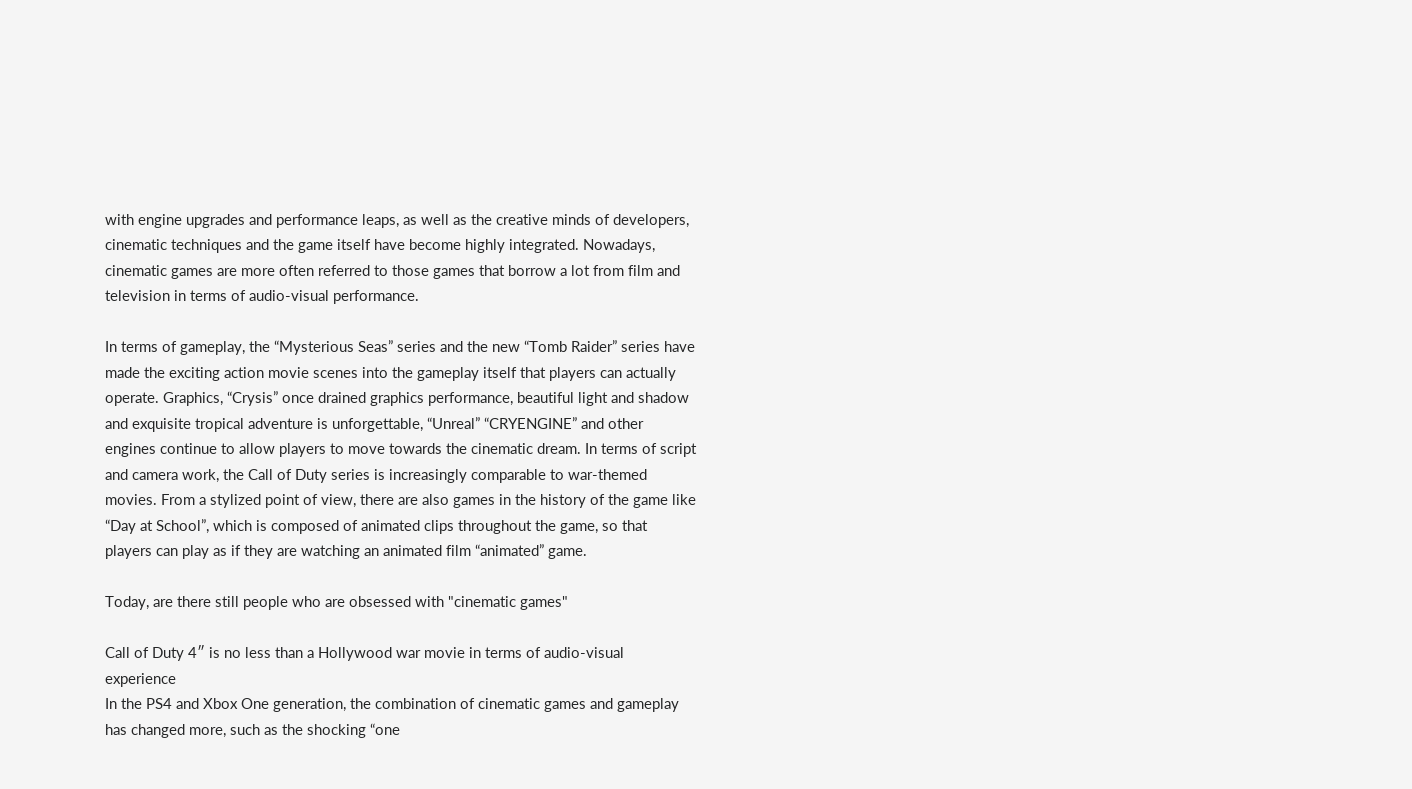with engine upgrades and performance leaps, as well as the creative minds of developers, cinematic techniques and the game itself have become highly integrated. Nowadays, cinematic games are more often referred to those games that borrow a lot from film and television in terms of audio-visual performance.

In terms of gameplay, the “Mysterious Seas” series and the new “Tomb Raider” series have made the exciting action movie scenes into the gameplay itself that players can actually operate. Graphics, “Crysis” once drained graphics performance, beautiful light and shadow and exquisite tropical adventure is unforgettable, “Unreal” “CRYENGINE” and other engines continue to allow players to move towards the cinematic dream. In terms of script and camera work, the Call of Duty series is increasingly comparable to war-themed movies. From a stylized point of view, there are also games in the history of the game like “Day at School”, which is composed of animated clips throughout the game, so that players can play as if they are watching an animated film “animated” game.

Today, are there still people who are obsessed with "cinematic games"

Call of Duty 4″ is no less than a Hollywood war movie in terms of audio-visual experience
In the PS4 and Xbox One generation, the combination of cinematic games and gameplay has changed more, such as the shocking “one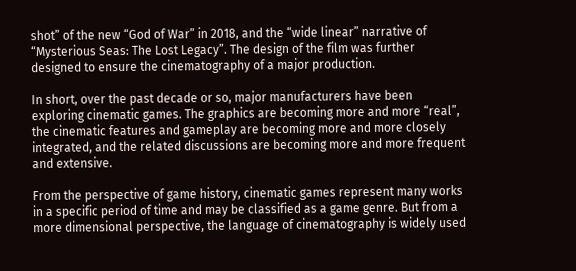shot” of the new “God of War” in 2018, and the “wide linear” narrative of “Mysterious Seas: The Lost Legacy”. The design of the film was further designed to ensure the cinematography of a major production.

In short, over the past decade or so, major manufacturers have been exploring cinematic games. The graphics are becoming more and more “real”, the cinematic features and gameplay are becoming more and more closely integrated, and the related discussions are becoming more and more frequent and extensive.

From the perspective of game history, cinematic games represent many works in a specific period of time and may be classified as a game genre. But from a more dimensional perspective, the language of cinematography is widely used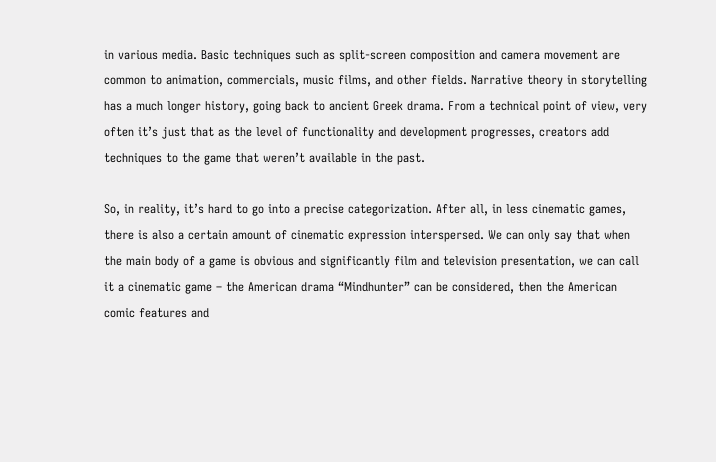in various media. Basic techniques such as split-screen composition and camera movement are common to animation, commercials, music films, and other fields. Narrative theory in storytelling has a much longer history, going back to ancient Greek drama. From a technical point of view, very often it’s just that as the level of functionality and development progresses, creators add techniques to the game that weren’t available in the past.

So, in reality, it’s hard to go into a precise categorization. After all, in less cinematic games, there is also a certain amount of cinematic expression interspersed. We can only say that when the main body of a game is obvious and significantly film and television presentation, we can call it a cinematic game – the American drama “Mindhunter” can be considered, then the American comic features and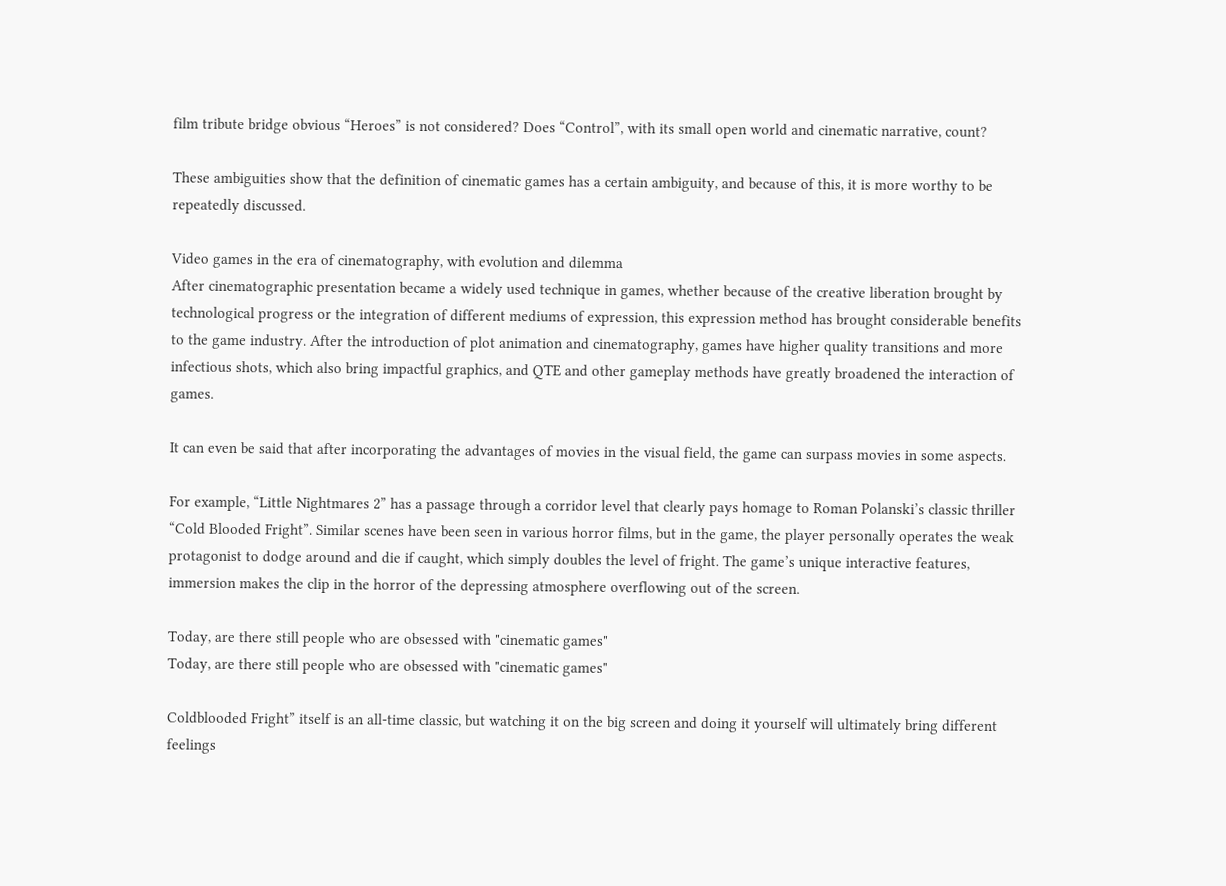film tribute bridge obvious “Heroes” is not considered? Does “Control”, with its small open world and cinematic narrative, count?

These ambiguities show that the definition of cinematic games has a certain ambiguity, and because of this, it is more worthy to be repeatedly discussed.

Video games in the era of cinematography, with evolution and dilemma
After cinematographic presentation became a widely used technique in games, whether because of the creative liberation brought by technological progress or the integration of different mediums of expression, this expression method has brought considerable benefits to the game industry. After the introduction of plot animation and cinematography, games have higher quality transitions and more infectious shots, which also bring impactful graphics, and QTE and other gameplay methods have greatly broadened the interaction of games.

It can even be said that after incorporating the advantages of movies in the visual field, the game can surpass movies in some aspects.

For example, “Little Nightmares 2” has a passage through a corridor level that clearly pays homage to Roman Polanski’s classic thriller “Cold Blooded Fright”. Similar scenes have been seen in various horror films, but in the game, the player personally operates the weak protagonist to dodge around and die if caught, which simply doubles the level of fright. The game’s unique interactive features, immersion makes the clip in the horror of the depressing atmosphere overflowing out of the screen.

Today, are there still people who are obsessed with "cinematic games"
Today, are there still people who are obsessed with "cinematic games"

Coldblooded Fright” itself is an all-time classic, but watching it on the big screen and doing it yourself will ultimately bring different feelings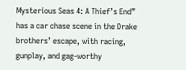Mysterious Seas 4: A Thief’s End” has a car chase scene in the Drake brothers’ escape, with racing, gunplay, and gag-worthy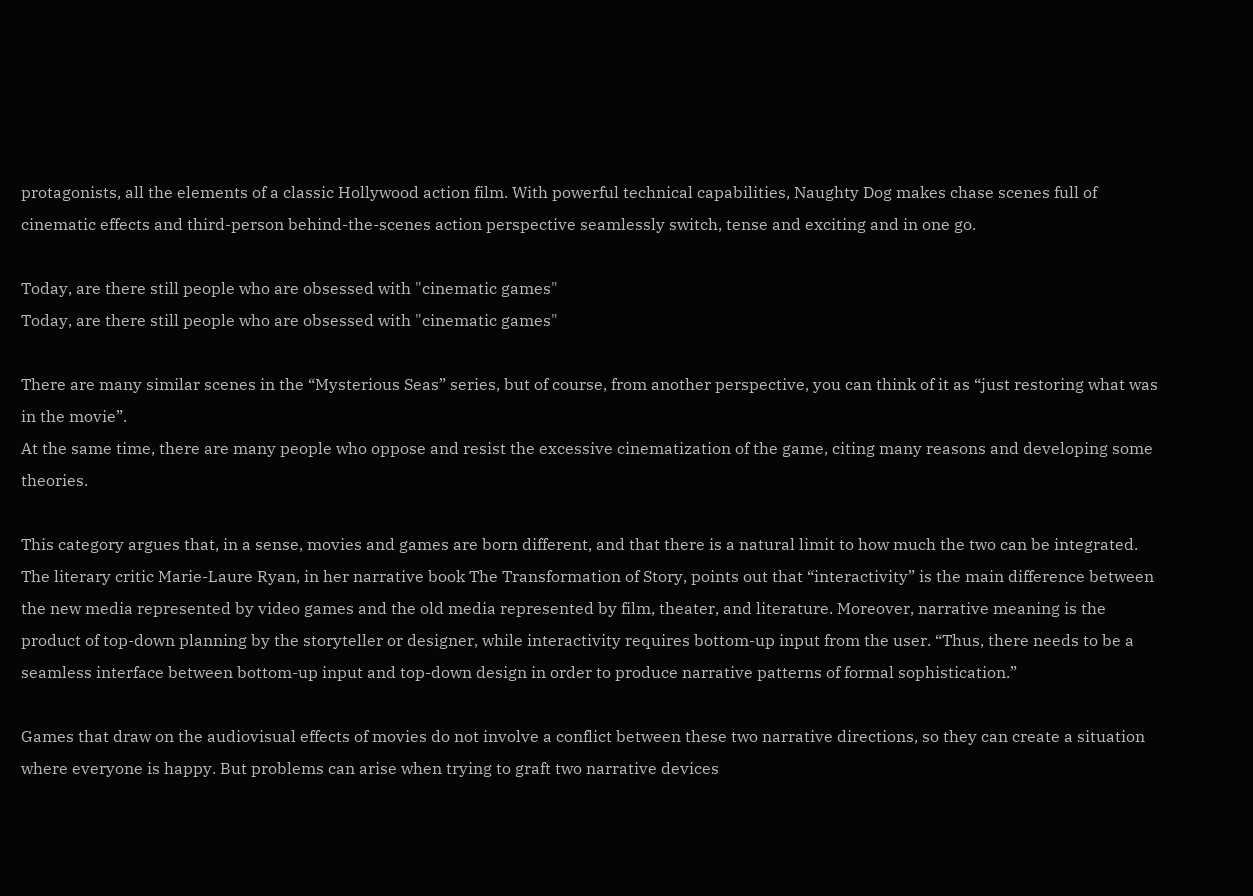protagonists, all the elements of a classic Hollywood action film. With powerful technical capabilities, Naughty Dog makes chase scenes full of cinematic effects and third-person behind-the-scenes action perspective seamlessly switch, tense and exciting and in one go.

Today, are there still people who are obsessed with "cinematic games"
Today, are there still people who are obsessed with "cinematic games"

There are many similar scenes in the “Mysterious Seas” series, but of course, from another perspective, you can think of it as “just restoring what was in the movie”.
At the same time, there are many people who oppose and resist the excessive cinematization of the game, citing many reasons and developing some theories.

This category argues that, in a sense, movies and games are born different, and that there is a natural limit to how much the two can be integrated. The literary critic Marie-Laure Ryan, in her narrative book The Transformation of Story, points out that “interactivity” is the main difference between the new media represented by video games and the old media represented by film, theater, and literature. Moreover, narrative meaning is the product of top-down planning by the storyteller or designer, while interactivity requires bottom-up input from the user. “Thus, there needs to be a seamless interface between bottom-up input and top-down design in order to produce narrative patterns of formal sophistication.”

Games that draw on the audiovisual effects of movies do not involve a conflict between these two narrative directions, so they can create a situation where everyone is happy. But problems can arise when trying to graft two narrative devices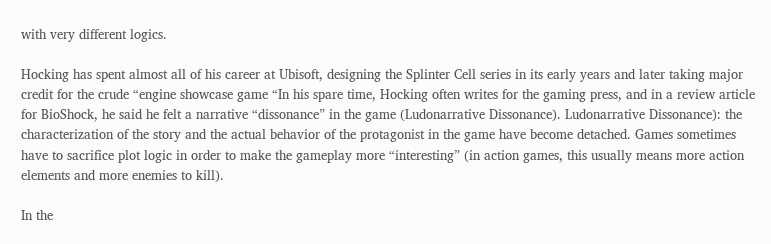with very different logics.

Hocking has spent almost all of his career at Ubisoft, designing the Splinter Cell series in its early years and later taking major credit for the crude “engine showcase game “In his spare time, Hocking often writes for the gaming press, and in a review article for BioShock, he said he felt a narrative “dissonance” in the game (Ludonarrative Dissonance). Ludonarrative Dissonance): the characterization of the story and the actual behavior of the protagonist in the game have become detached. Games sometimes have to sacrifice plot logic in order to make the gameplay more “interesting” (in action games, this usually means more action elements and more enemies to kill).

In the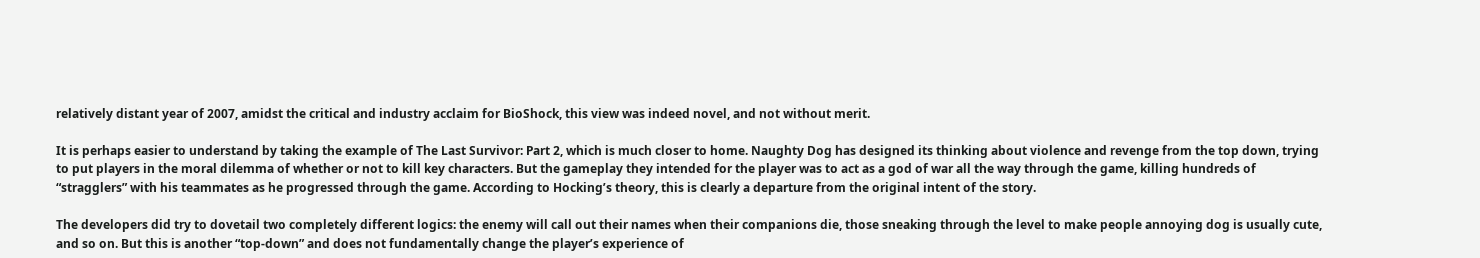relatively distant year of 2007, amidst the critical and industry acclaim for BioShock, this view was indeed novel, and not without merit.

It is perhaps easier to understand by taking the example of The Last Survivor: Part 2, which is much closer to home. Naughty Dog has designed its thinking about violence and revenge from the top down, trying to put players in the moral dilemma of whether or not to kill key characters. But the gameplay they intended for the player was to act as a god of war all the way through the game, killing hundreds of “stragglers” with his teammates as he progressed through the game. According to Hocking’s theory, this is clearly a departure from the original intent of the story.

The developers did try to dovetail two completely different logics: the enemy will call out their names when their companions die, those sneaking through the level to make people annoying dog is usually cute, and so on. But this is another “top-down” and does not fundamentally change the player’s experience of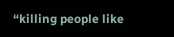“killing people like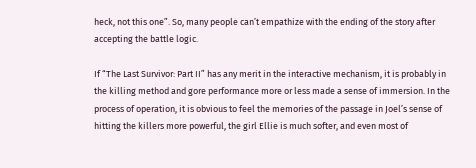heck, not this one”. So, many people can’t empathize with the ending of the story after accepting the battle logic.

If “The Last Survivor: Part II” has any merit in the interactive mechanism, it is probably in the killing method and gore performance more or less made a sense of immersion. In the process of operation, it is obvious to feel the memories of the passage in Joel’s sense of hitting the killers more powerful, the girl Ellie is much softer, and even most of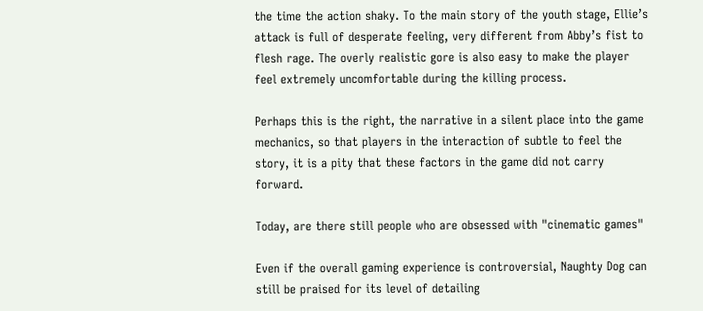the time the action shaky. To the main story of the youth stage, Ellie’s attack is full of desperate feeling, very different from Abby’s fist to flesh rage. The overly realistic gore is also easy to make the player feel extremely uncomfortable during the killing process.

Perhaps this is the right, the narrative in a silent place into the game mechanics, so that players in the interaction of subtle to feel the story, it is a pity that these factors in the game did not carry forward.

Today, are there still people who are obsessed with "cinematic games"

Even if the overall gaming experience is controversial, Naughty Dog can still be praised for its level of detailing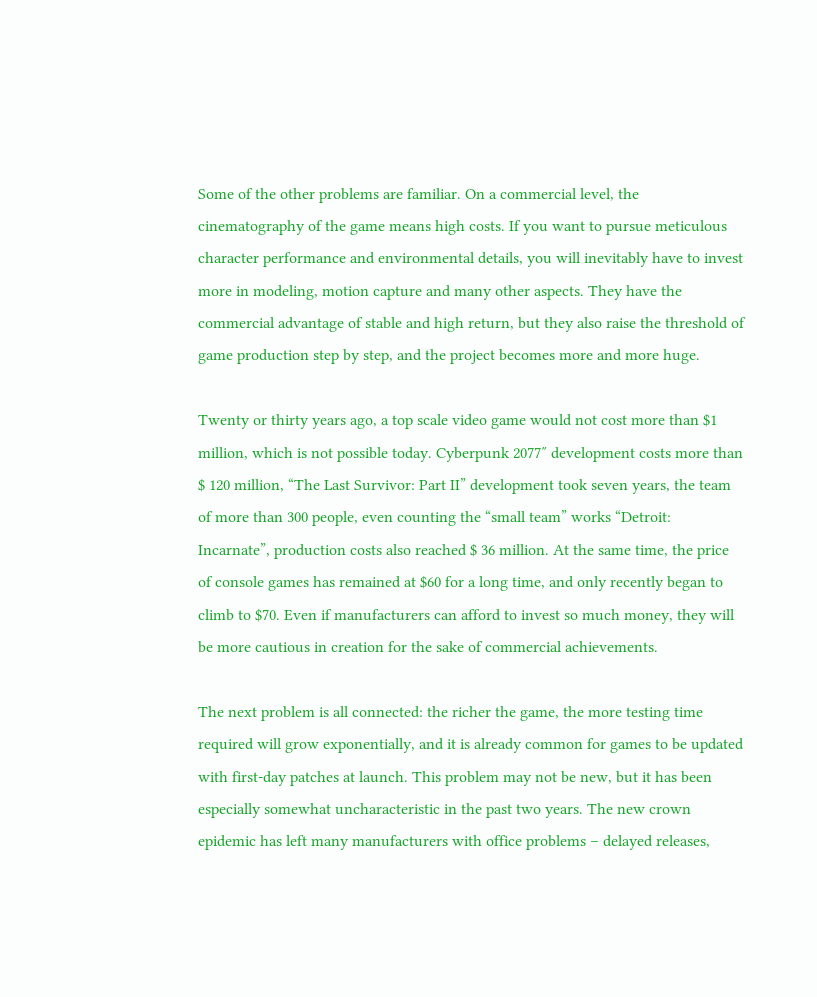Some of the other problems are familiar. On a commercial level, the cinematography of the game means high costs. If you want to pursue meticulous character performance and environmental details, you will inevitably have to invest more in modeling, motion capture and many other aspects. They have the commercial advantage of stable and high return, but they also raise the threshold of game production step by step, and the project becomes more and more huge.

Twenty or thirty years ago, a top scale video game would not cost more than $1 million, which is not possible today. Cyberpunk 2077″ development costs more than $ 120 million, “The Last Survivor: Part II” development took seven years, the team of more than 300 people, even counting the “small team” works “Detroit: Incarnate”, production costs also reached $ 36 million. At the same time, the price of console games has remained at $60 for a long time, and only recently began to climb to $70. Even if manufacturers can afford to invest so much money, they will be more cautious in creation for the sake of commercial achievements.

The next problem is all connected: the richer the game, the more testing time required will grow exponentially, and it is already common for games to be updated with first-day patches at launch. This problem may not be new, but it has been especially somewhat uncharacteristic in the past two years. The new crown epidemic has left many manufacturers with office problems – delayed releases,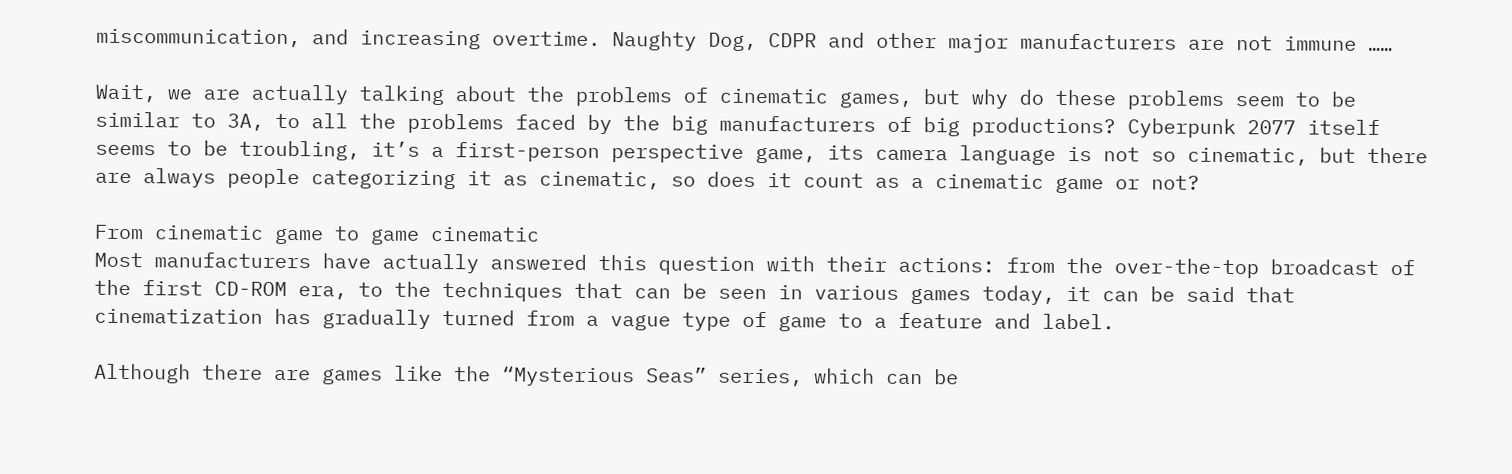miscommunication, and increasing overtime. Naughty Dog, CDPR and other major manufacturers are not immune ……

Wait, we are actually talking about the problems of cinematic games, but why do these problems seem to be similar to 3A, to all the problems faced by the big manufacturers of big productions? Cyberpunk 2077 itself seems to be troubling, it’s a first-person perspective game, its camera language is not so cinematic, but there are always people categorizing it as cinematic, so does it count as a cinematic game or not?

From cinematic game to game cinematic
Most manufacturers have actually answered this question with their actions: from the over-the-top broadcast of the first CD-ROM era, to the techniques that can be seen in various games today, it can be said that cinematization has gradually turned from a vague type of game to a feature and label.

Although there are games like the “Mysterious Seas” series, which can be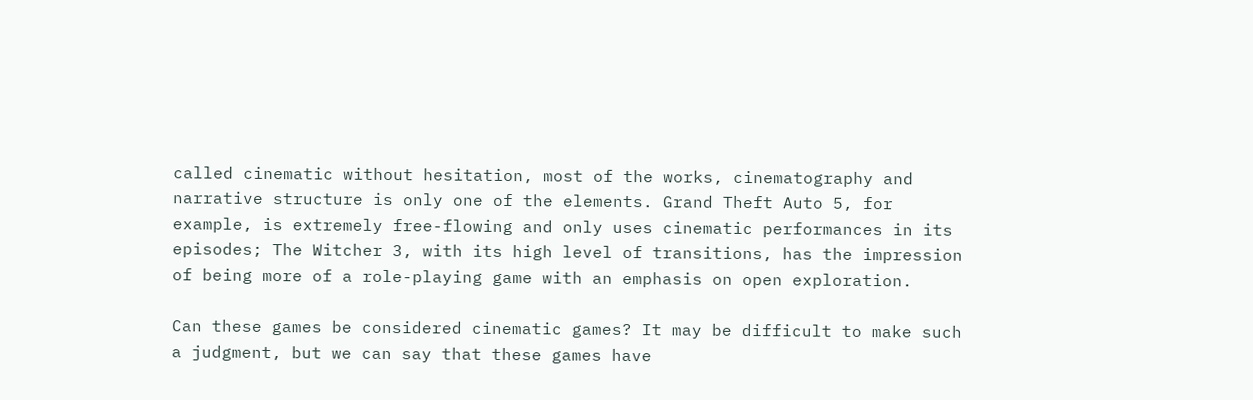called cinematic without hesitation, most of the works, cinematography and narrative structure is only one of the elements. Grand Theft Auto 5, for example, is extremely free-flowing and only uses cinematic performances in its episodes; The Witcher 3, with its high level of transitions, has the impression of being more of a role-playing game with an emphasis on open exploration.

Can these games be considered cinematic games? It may be difficult to make such a judgment, but we can say that these games have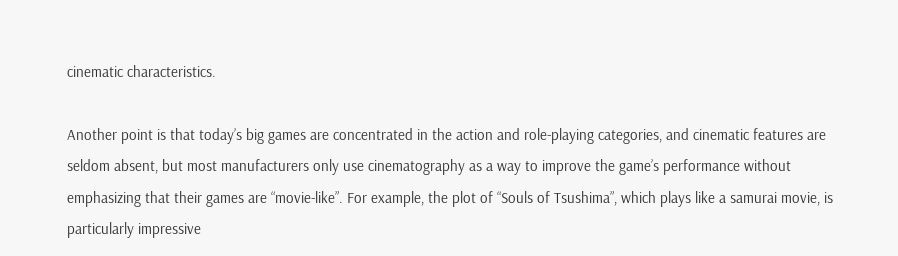cinematic characteristics.

Another point is that today’s big games are concentrated in the action and role-playing categories, and cinematic features are seldom absent, but most manufacturers only use cinematography as a way to improve the game’s performance without emphasizing that their games are “movie-like”. For example, the plot of “Souls of Tsushima”, which plays like a samurai movie, is particularly impressive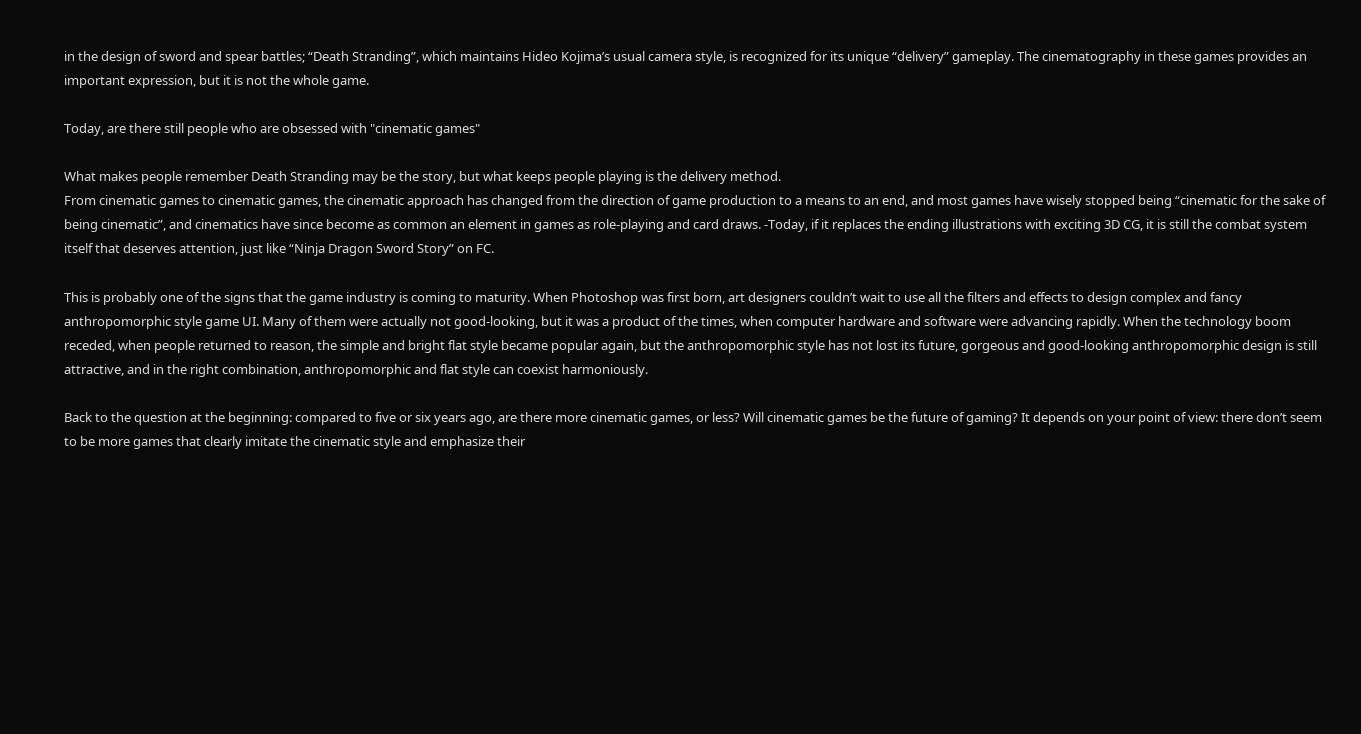in the design of sword and spear battles; “Death Stranding”, which maintains Hideo Kojima’s usual camera style, is recognized for its unique “delivery” gameplay. The cinematography in these games provides an important expression, but it is not the whole game.

Today, are there still people who are obsessed with "cinematic games"

What makes people remember Death Stranding may be the story, but what keeps people playing is the delivery method.
From cinematic games to cinematic games, the cinematic approach has changed from the direction of game production to a means to an end, and most games have wisely stopped being “cinematic for the sake of being cinematic”, and cinematics have since become as common an element in games as role-playing and card draws. -Today, if it replaces the ending illustrations with exciting 3D CG, it is still the combat system itself that deserves attention, just like “Ninja Dragon Sword Story” on FC.

This is probably one of the signs that the game industry is coming to maturity. When Photoshop was first born, art designers couldn’t wait to use all the filters and effects to design complex and fancy anthropomorphic style game UI. Many of them were actually not good-looking, but it was a product of the times, when computer hardware and software were advancing rapidly. When the technology boom receded, when people returned to reason, the simple and bright flat style became popular again, but the anthropomorphic style has not lost its future, gorgeous and good-looking anthropomorphic design is still attractive, and in the right combination, anthropomorphic and flat style can coexist harmoniously.

Back to the question at the beginning: compared to five or six years ago, are there more cinematic games, or less? Will cinematic games be the future of gaming? It depends on your point of view: there don’t seem to be more games that clearly imitate the cinematic style and emphasize their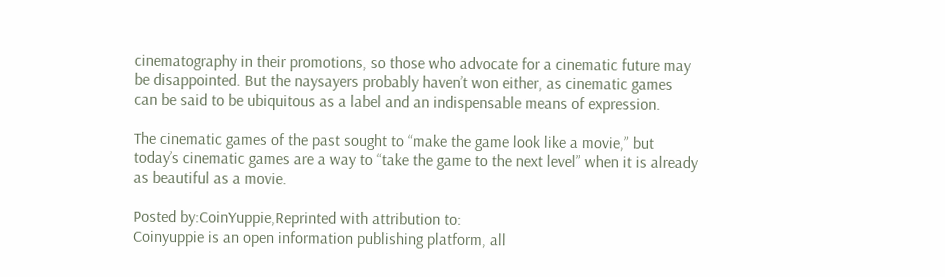cinematography in their promotions, so those who advocate for a cinematic future may be disappointed. But the naysayers probably haven’t won either, as cinematic games can be said to be ubiquitous as a label and an indispensable means of expression.

The cinematic games of the past sought to “make the game look like a movie,” but today’s cinematic games are a way to “take the game to the next level” when it is already as beautiful as a movie.

Posted by:CoinYuppie,Reprinted with attribution to:
Coinyuppie is an open information publishing platform, all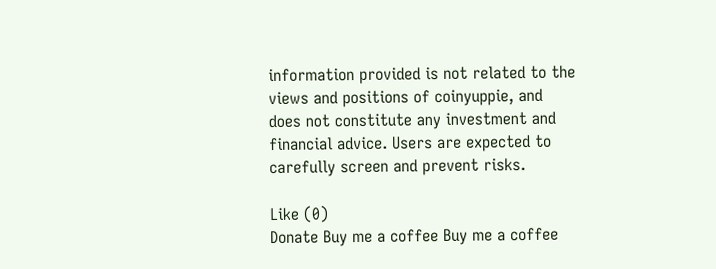information provided is not related to the views and positions of coinyuppie, and does not constitute any investment and financial advice. Users are expected to carefully screen and prevent risks.

Like (0)
Donate Buy me a coffee Buy me a coffee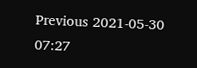Previous 2021-05-30 07:27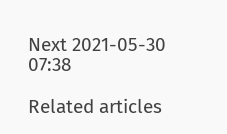Next 2021-05-30 07:38

Related articles